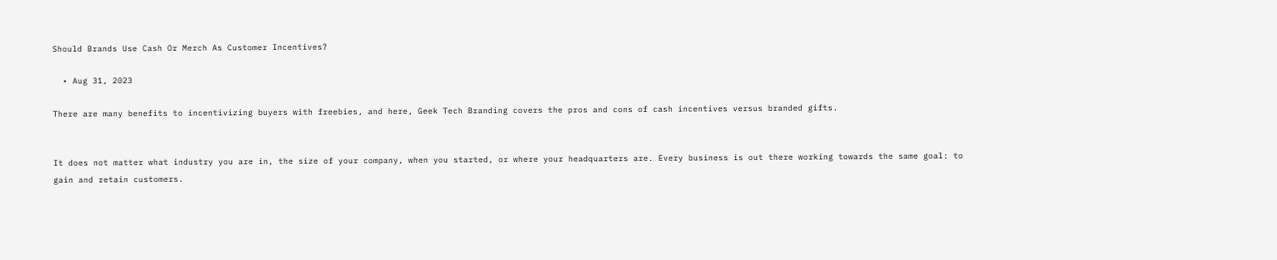Should Brands Use Cash Or Merch As Customer Incentives?

  • Aug 31, 2023

There are many benefits to incentivizing buyers with freebies, and here, Geek Tech Branding covers the pros and cons of cash incentives versus branded gifts.


It does not matter what industry you are in, the size of your company, when you started, or where your headquarters are. Every business is out there working towards the same goal: to gain and retain customers.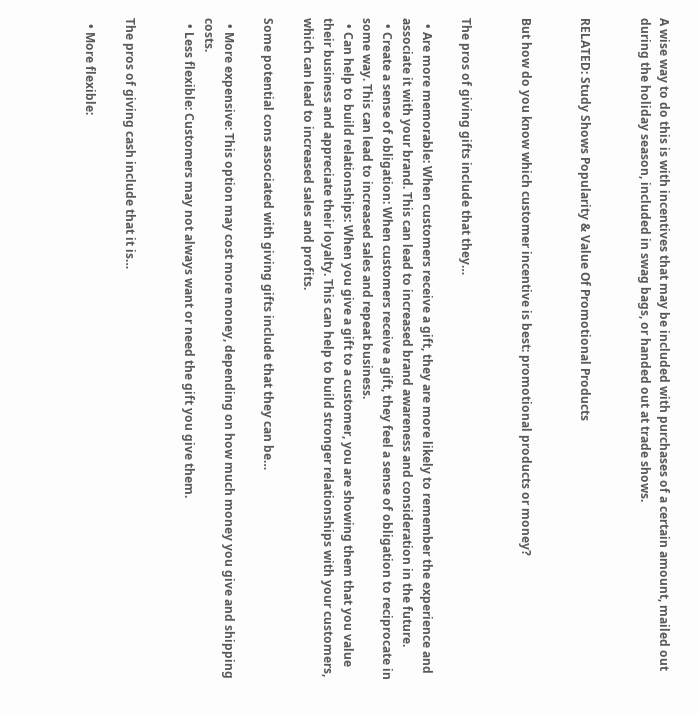A wise way to do this is with incentives that may be included with purchases of a certain amount, mailed out during the holiday season, included in swag bags, or handed out at trade shows.


RELATED: Study Shows Popularity & Value Of Promotional Products


But how do you know which customer incentive is best: promotional products or money?


The pros of giving gifts include that they…

  • Are more memorable: When customers receive a gift, they are more likely to remember the experience and associate it with your brand. This can lead to increased brand awareness and consideration in the future.
  • Create a sense of obligation: When customers receive a gift, they feel a sense of obligation to reciprocate in some way. This can lead to increased sales and repeat business.
  • Can help to build relationships: When you give a gift to a customer, you are showing them that you value their business and appreciate their loyalty. This can help to build stronger relationships with your customers, which can lead to increased sales and profits.

Some potential cons associated with giving gifts include that they can be…

  • More expensive: This option may cost more money, depending on how much money you give and shipping costs.
  • Less flexible: Customers may not always want or need the gift you give them.


The pros of giving cash include that it is…

  • More flexible: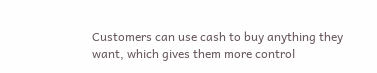Customers can use cash to buy anything they want, which gives them more control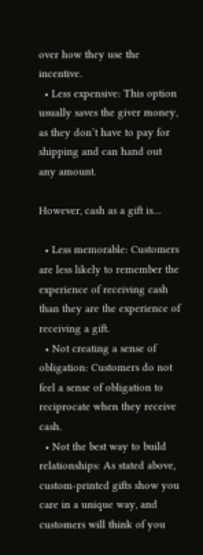over how they use the incentive.
  • Less expensive: This option usually saves the giver money, as they don’t have to pay for shipping and can hand out any amount.

However, cash as a gift is…

  • Less memorable: Customers are less likely to remember the experience of receiving cash than they are the experience of receiving a gift.
  • Not creating a sense of obligation: Customers do not feel a sense of obligation to reciprocate when they receive cash.
  • Not the best way to build relationships: As stated above, custom-printed gifts show you care in a unique way, and customers will think of you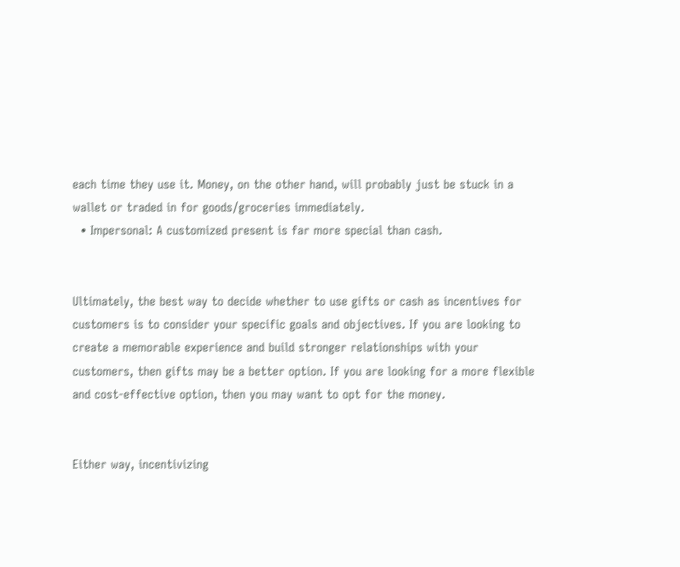each time they use it. Money, on the other hand, will probably just be stuck in a wallet or traded in for goods/groceries immediately.
  • Impersonal: A customized present is far more special than cash.


Ultimately, the best way to decide whether to use gifts or cash as incentives for customers is to consider your specific goals and objectives. If you are looking to create a memorable experience and build stronger relationships with your customers, then gifts may be a better option. If you are looking for a more flexible and cost-effective option, then you may want to opt for the money.


Either way, incentivizing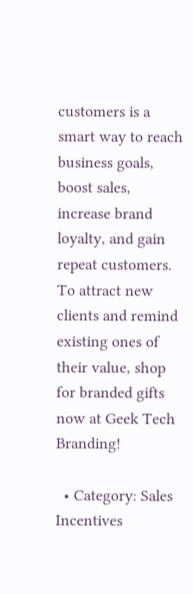customers is a smart way to reach business goals, boost sales, increase brand loyalty, and gain repeat customers. To attract new clients and remind existing ones of their value, shop for branded gifts now at Geek Tech Branding!

  • Category: Sales Incentives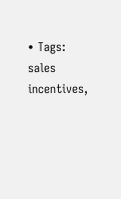• Tags: sales incentives,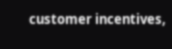customer incentives,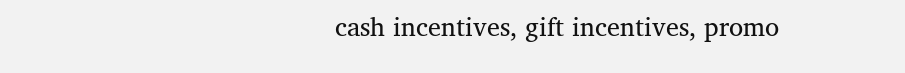cash incentives, gift incentives, promo